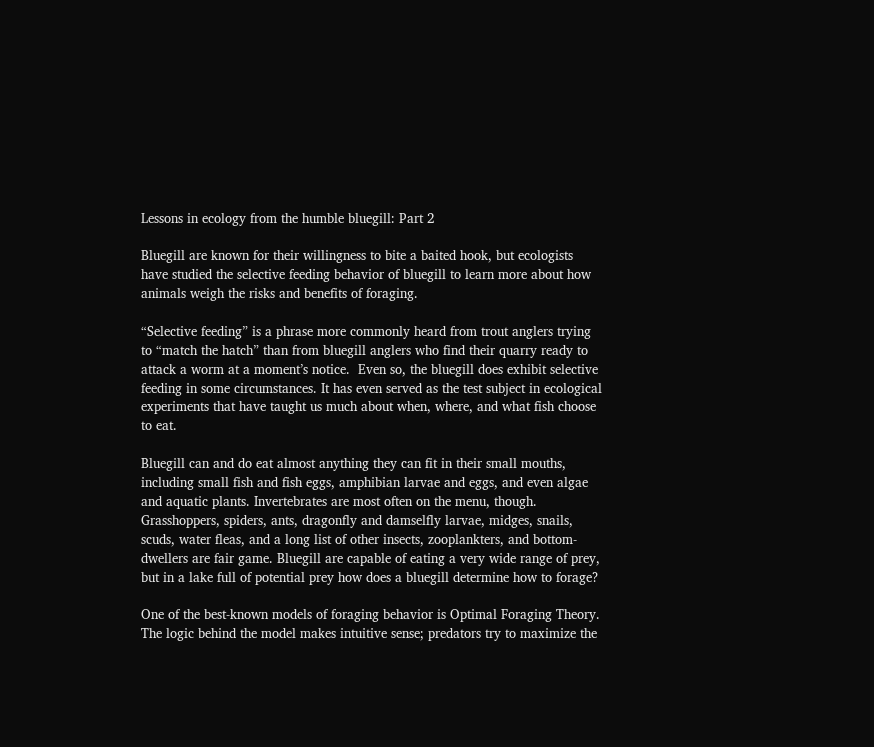Lessons in ecology from the humble bluegill: Part 2

Bluegill are known for their willingness to bite a baited hook, but ecologists have studied the selective feeding behavior of bluegill to learn more about how animals weigh the risks and benefits of foraging.

“Selective feeding” is a phrase more commonly heard from trout anglers trying to “match the hatch” than from bluegill anglers who find their quarry ready to attack a worm at a moment’s notice.  Even so, the bluegill does exhibit selective feeding in some circumstances. It has even served as the test subject in ecological experiments that have taught us much about when, where, and what fish choose to eat.

Bluegill can and do eat almost anything they can fit in their small mouths, including small fish and fish eggs, amphibian larvae and eggs, and even algae and aquatic plants. Invertebrates are most often on the menu, though. Grasshoppers, spiders, ants, dragonfly and damselfly larvae, midges, snails, scuds, water fleas, and a long list of other insects, zooplankters, and bottom-dwellers are fair game. Bluegill are capable of eating a very wide range of prey, but in a lake full of potential prey how does a bluegill determine how to forage?

One of the best-known models of foraging behavior is Optimal Foraging Theory. The logic behind the model makes intuitive sense; predators try to maximize the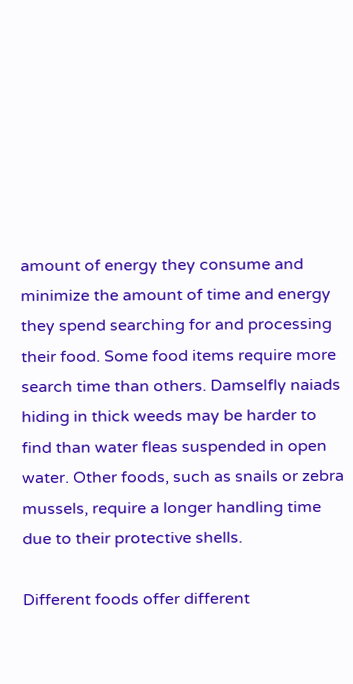amount of energy they consume and minimize the amount of time and energy they spend searching for and processing their food. Some food items require more search time than others. Damselfly naiads hiding in thick weeds may be harder to find than water fleas suspended in open water. Other foods, such as snails or zebra mussels, require a longer handling time due to their protective shells.

Different foods offer different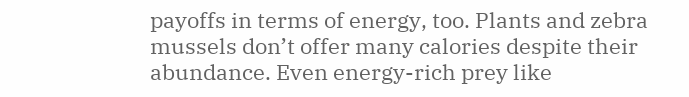payoffs in terms of energy, too. Plants and zebra mussels don’t offer many calories despite their abundance. Even energy-rich prey like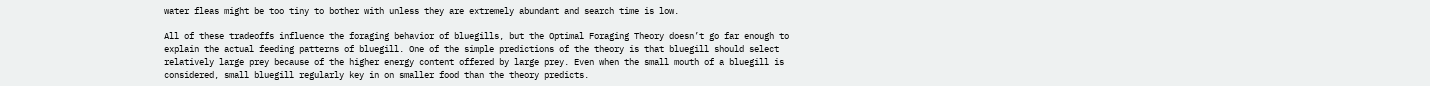water fleas might be too tiny to bother with unless they are extremely abundant and search time is low.

All of these tradeoffs influence the foraging behavior of bluegills, but the Optimal Foraging Theory doesn’t go far enough to explain the actual feeding patterns of bluegill. One of the simple predictions of the theory is that bluegill should select relatively large prey because of the higher energy content offered by large prey. Even when the small mouth of a bluegill is considered, small bluegill regularly key in on smaller food than the theory predicts.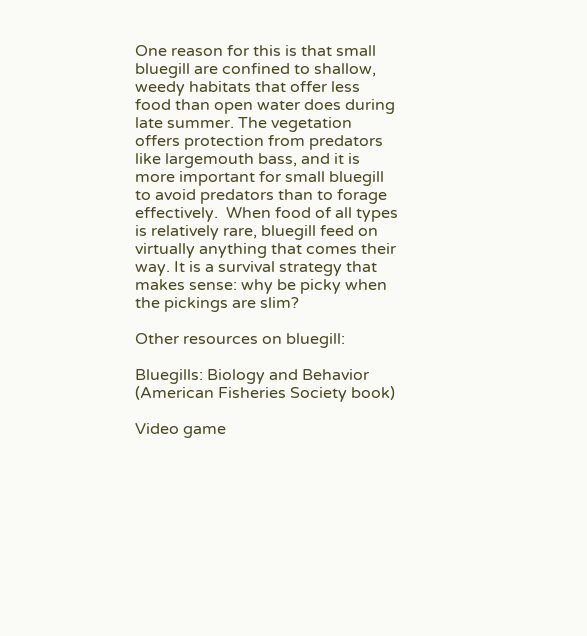One reason for this is that small bluegill are confined to shallow, weedy habitats that offer less food than open water does during late summer. The vegetation offers protection from predators like largemouth bass, and it is more important for small bluegill to avoid predators than to forage effectively.  When food of all types is relatively rare, bluegill feed on virtually anything that comes their way. It is a survival strategy that makes sense: why be picky when the pickings are slim?

Other resources on bluegill:

Bluegills: Biology and Behavior (American Fisheries Society book)

Video game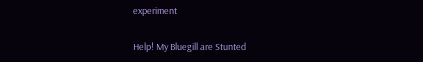experiment

Help! My Bluegill are Stunted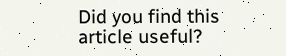Did you find this article useful?